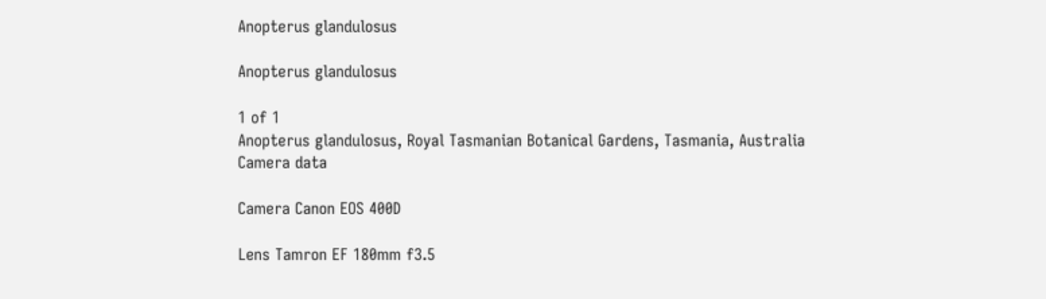Anopterus glandulosus

Anopterus glandulosus

1 of 1
Anopterus glandulosus, Royal Tasmanian Botanical Gardens, Tasmania, Australia
Camera data

Camera Canon EOS 400D

Lens Tamron EF 180mm f3.5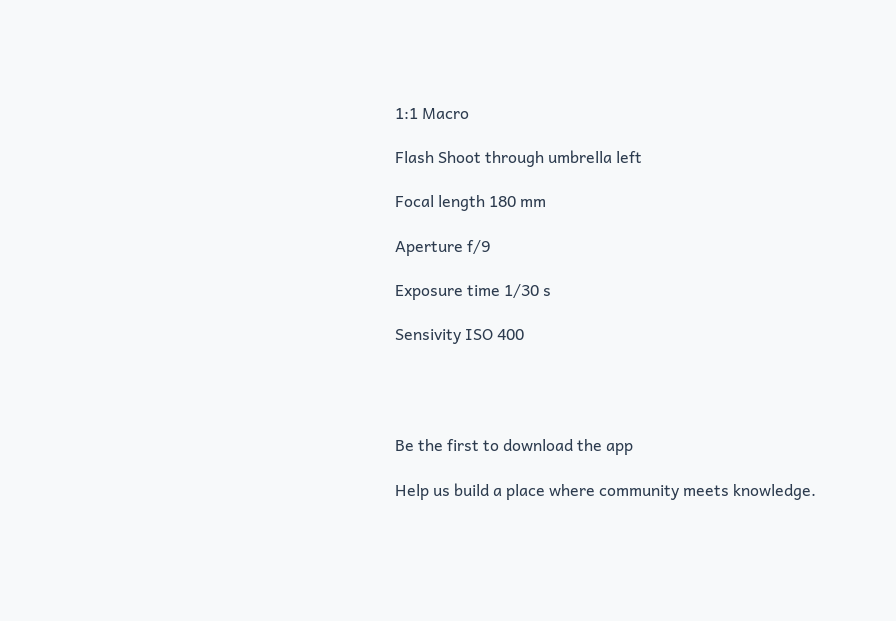1:1 Macro

Flash Shoot through umbrella left

Focal length 180 mm

Aperture f/9

Exposure time 1/30 s

Sensivity ISO 400




Be the first to download the app

Help us build a place where community meets knowledge.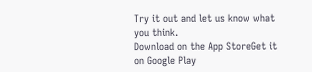Try it out and let us know what you think.
Download on the App StoreGet it on Google Play